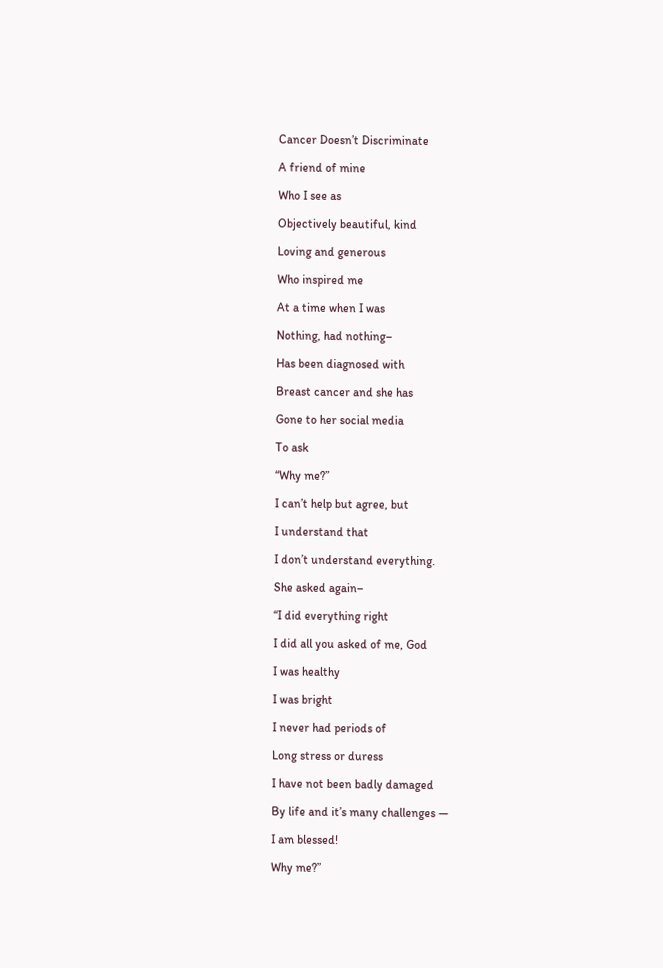Cancer Doesn’t Discriminate

A friend of mine

Who I see as

Objectively beautiful, kind

Loving and generous

Who inspired me

At a time when I was

Nothing, had nothing–

Has been diagnosed with

Breast cancer and she has

Gone to her social media

To ask

“Why me?”

I can’t help but agree, but

I understand that

I don’t understand everything.

She asked again–

“I did everything right

I did all you asked of me, God

I was healthy

I was bright

I never had periods of

Long stress or duress

I have not been badly damaged

By life and it’s many challenges —

I am blessed!

Why me?”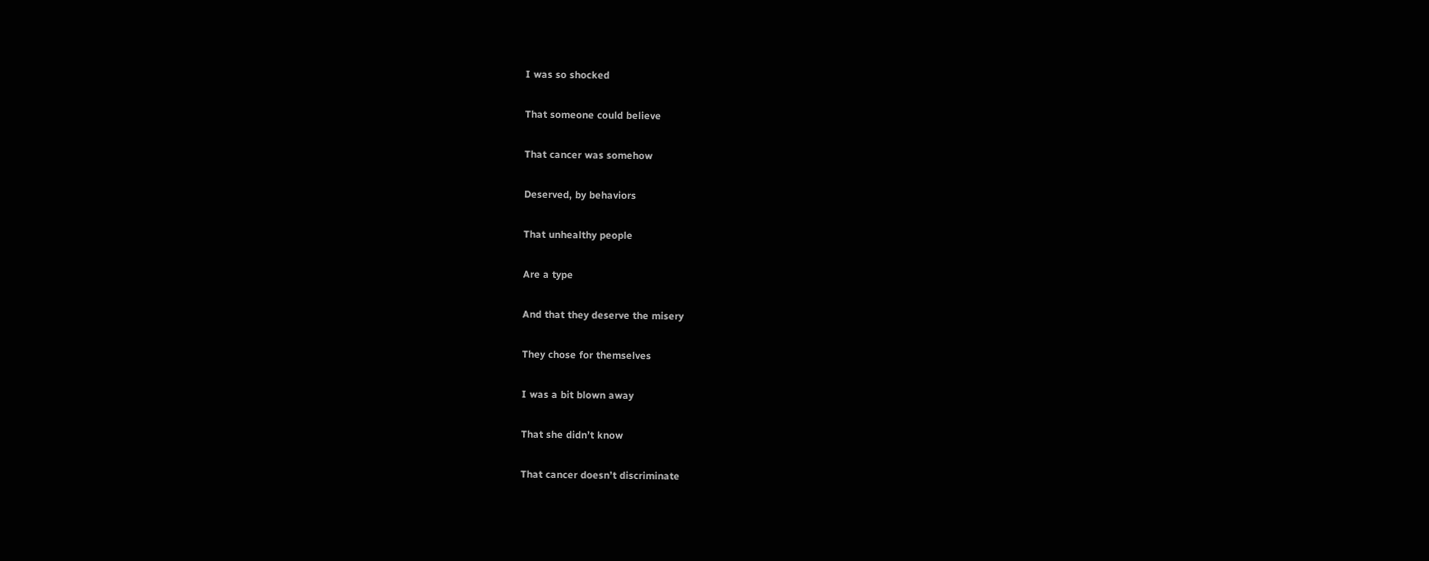I was so shocked

That someone could believe

That cancer was somehow

Deserved, by behaviors

That unhealthy people

Are a type

And that they deserve the misery

They chose for themselves

I was a bit blown away

That she didn’t know

That cancer doesn’t discriminate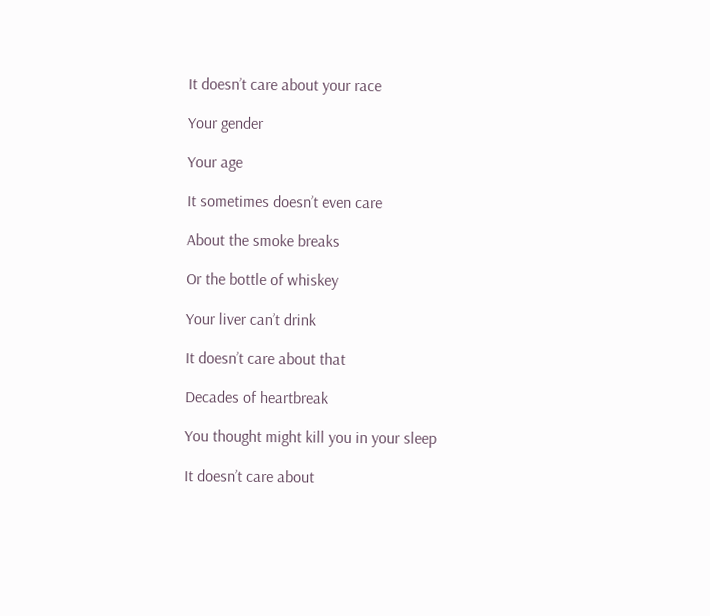It doesn’t care about your race

Your gender

Your age

It sometimes doesn’t even care

About the smoke breaks

Or the bottle of whiskey

Your liver can’t drink

It doesn’t care about that

Decades of heartbreak

You thought might kill you in your sleep

It doesn’t care about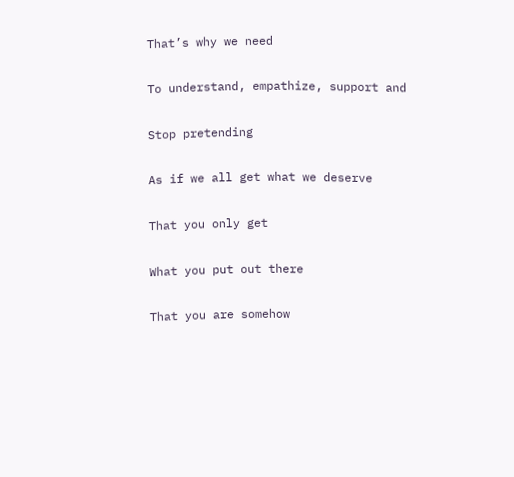That’s why we need

To understand, empathize, support and

Stop pretending

As if we all get what we deserve

That you only get

What you put out there

That you are somehow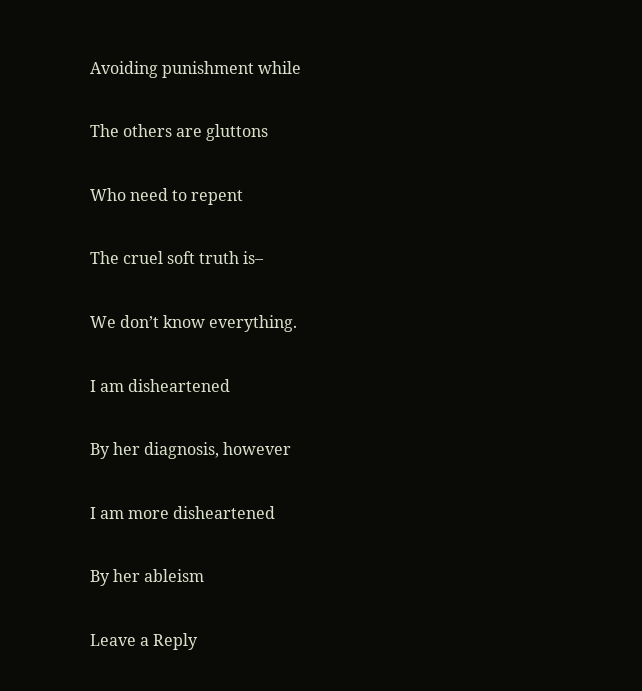Avoiding punishment while

The others are gluttons

Who need to repent

The cruel soft truth is–

We don’t know everything.

I am disheartened

By her diagnosis, however

I am more disheartened

By her ableism

Leave a Reply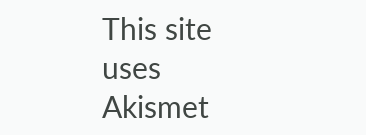This site uses Akismet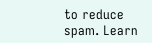to reduce spam. Learn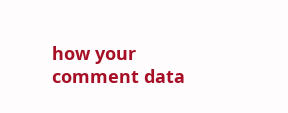how your comment data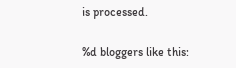is processed.

%d bloggers like this: